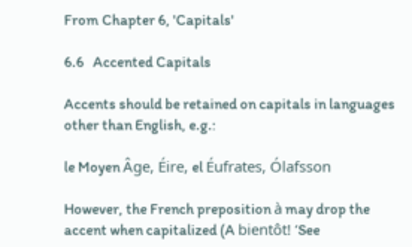From Chapter 6, 'Capitals'

6.6   Accented Capitals

Accents should be retained on capitals in languages other than English, e.g.:

le Moyen Âge, Éire, el Éufrates, Ólafsson

However, the French preposition à may drop the accent when capitalized (A bientôt! ‘See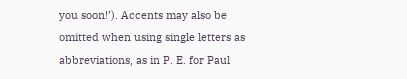you soon!’). Accents may also be omitted when using single letters as abbreviations, as in P. E. for Paul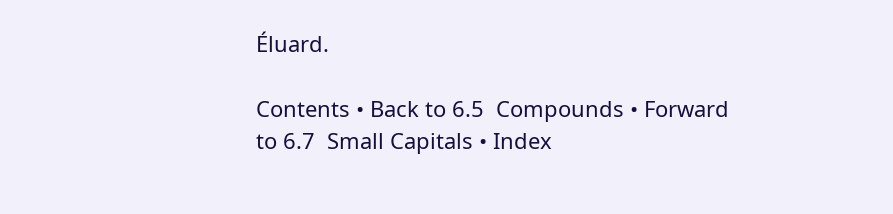Éluard.

Contents • Back to 6.5  Compounds • Forward to 6.7  Small Capitals • Index